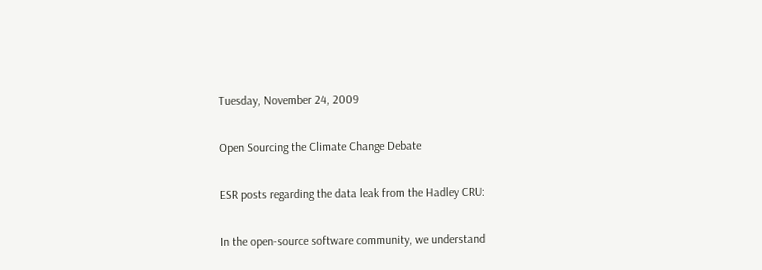Tuesday, November 24, 2009

Open Sourcing the Climate Change Debate

ESR posts regarding the data leak from the Hadley CRU:

In the open-source software community, we understand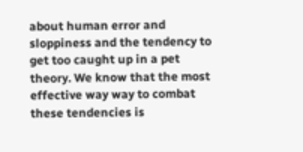about human error and sloppiness and the tendency to get too caught up in a pet theory. We know that the most effective way way to combat these tendencies is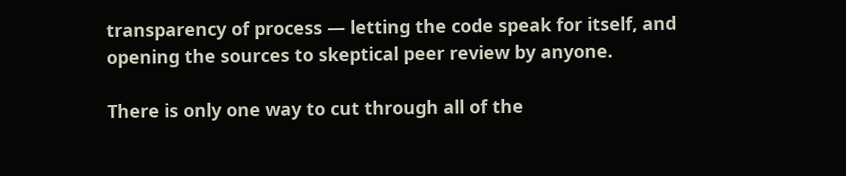transparency of process — letting the code speak for itself, and opening the sources to skeptical peer review by anyone.

There is only one way to cut through all of the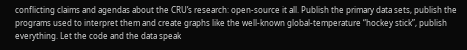conflicting claims and agendas about the CRU’s research: open-source it all. Publish the primary data sets, publish the programs used to interpret them and create graphs like the well-known global-temperature “hockey stick”, publish everything. Let the code and the data speak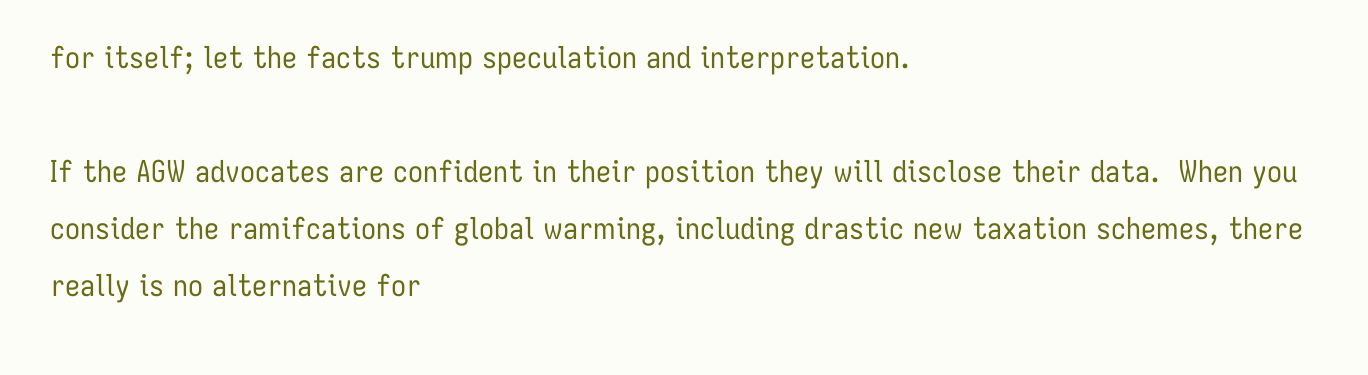for itself; let the facts trump speculation and interpretation.

If the AGW advocates are confident in their position they will disclose their data.  When you consider the ramifcations of global warming, including drastic new taxation schemes, there really is no alternative for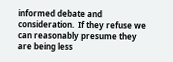informed debate and consideration.  If they refuse we can reasonably presume they are being less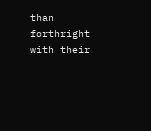than forthright with their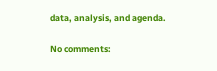data, analysis, and agenda.

No comments: